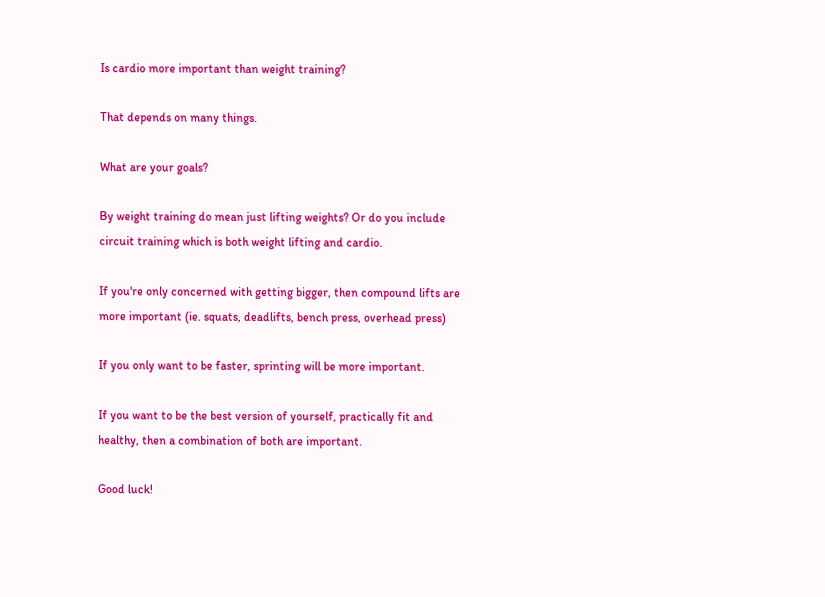Is cardio more important than weight training?

That depends on many things.

What are your goals?

By weight training do mean just lifting weights? Or do you include circuit training which is both weight lifting and cardio.

If you're only concerned with getting bigger, then compound lifts are more important (ie. squats, deadlifts, bench press, overhead press)

If you only want to be faster, sprinting will be more important.

If you want to be the best version of yourself, practically fit and healthy, then a combination of both are important.

Good luck!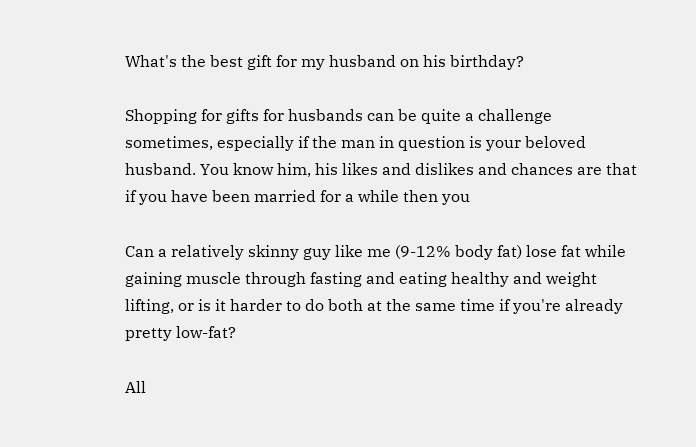What's the best gift for my husband on his birthday?

Shopping for gifts for husbands can be quite a challenge sometimes, especially if the man in question is your beloved husband. You know him, his likes and dislikes and chances are that if you have been married for a while then you

Can a relatively skinny guy like me (9-12% body fat) lose fat while gaining muscle through fasting and eating healthy and weight lifting, or is it harder to do both at the same time if you're already pretty low-fat?

All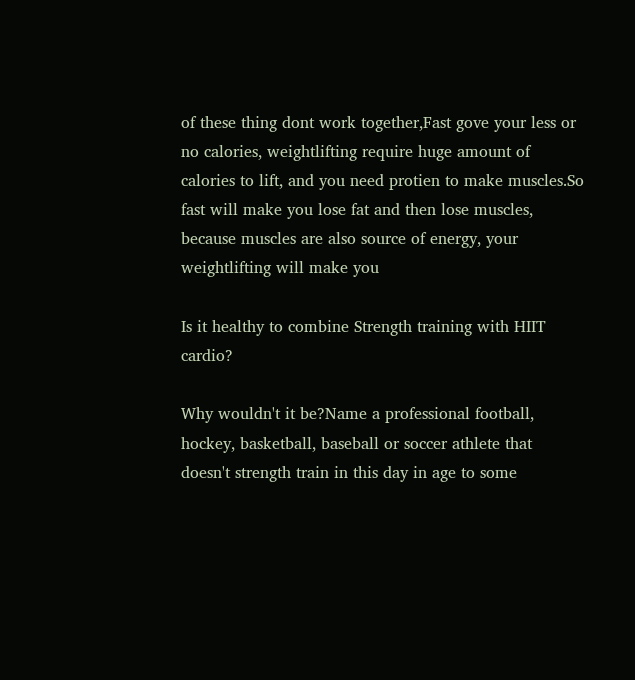of these thing dont work together,Fast gove your less or no calories, weightlifting require huge amount of calories to lift, and you need protien to make muscles.So fast will make you lose fat and then lose muscles, because muscles are also source of energy, your weightlifting will make you

Is it healthy to combine Strength training with HIIT cardio?

Why wouldn't it be?Name a professional football, hockey, basketball, baseball or soccer athlete that doesn't strength train in this day in age to some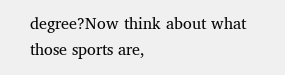degree?Now think about what those sports are,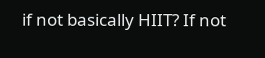if not basically HIIT? If not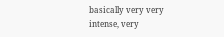basically very very intense, very